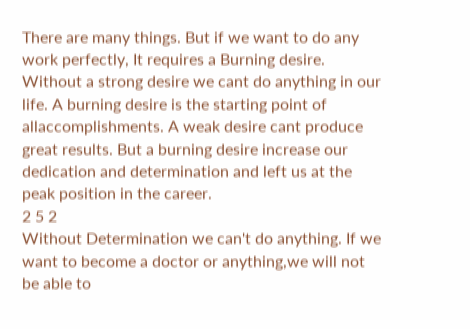There are many things. But if we want to do any work perfectly, It requires a Burning desire. Without a strong desire we cant do anything in our life. A burning desire is the starting point of allaccomplishments. A weak desire cant produce great results. But a burning desire increase our dedication and determination and left us at the peak position in the career.
2 5 2
Without Determination we can't do anything. If we want to become a doctor or anything,we will not be able to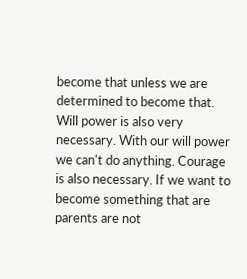become that unless we are determined to become that. Will power is also very necessary. With our will power we can't do anything. Courage is also necessary. If we want to become something that are parents are not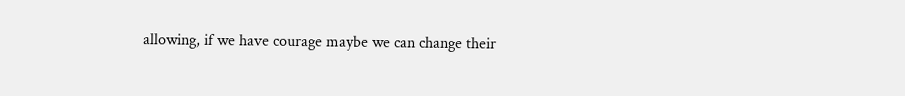allowing, if we have courage maybe we can change their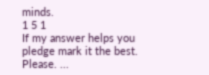minds.
1 5 1
If my answer helps you pledge mark it the best. Please. ...